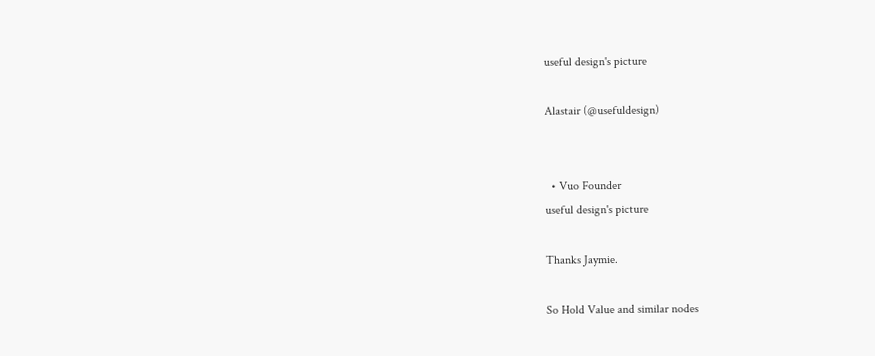useful design's picture

Alastair (@usefuldesign)


  • Vuo Founder
useful design's picture

Thanks Jaymie.

So Hold Value and similar nodes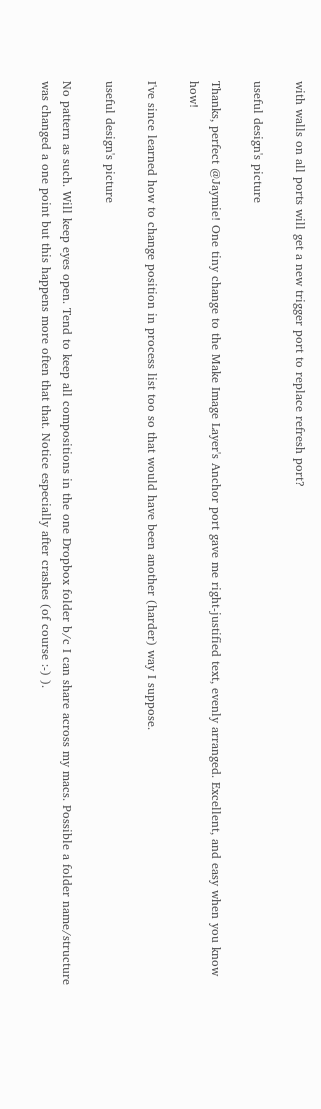with walls on all ports will get a new trigger port to replace refresh port?

useful design's picture

Thanks, perfect @Jaymie! One tiny change to the Make Image Layer's Anchor port gave me right-justified text, evenly arranged. Excellent, and easy when you know how!

I've since learned how to change position in process list too so that would have been another (harder) way I suppose.

useful design's picture

No pattern as such. Will keep eyes open. Tend to keep all compositions in the one Dropbox folder b/c I can share across my macs. Possible a folder name/structure was changed a one point but this happens more often that that. Notice especially after crashes (of course :-) ).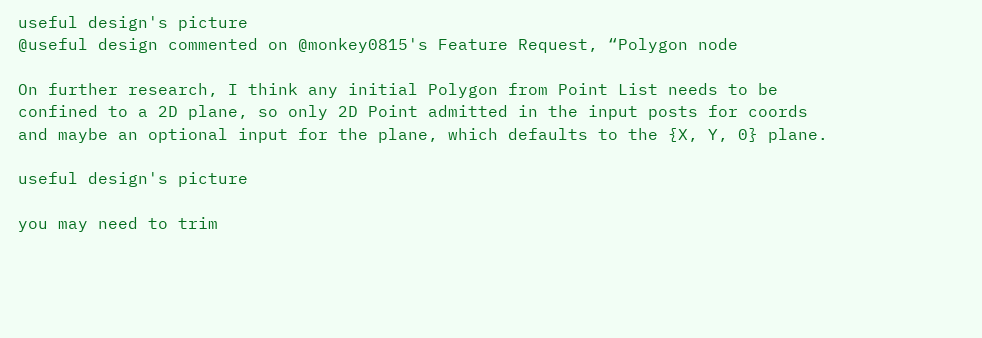useful design's picture
@useful design commented on @monkey0815's Feature Request, “Polygon node

On further research, I think any initial Polygon from Point List needs to be confined to a 2D plane, so only 2D Point admitted in the input posts for coords and maybe an optional input for the plane, which defaults to the {X, Y, 0} plane.

useful design's picture

you may need to trim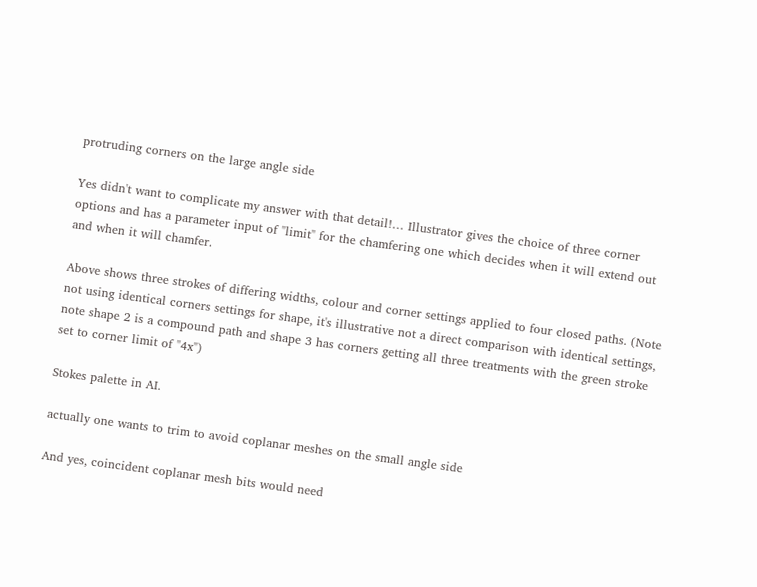protruding corners on the large angle side

Yes didn't want to complicate my answer with that detail!… Illustrator gives the choice of three corner options and has a parameter input of "limit" for the chamfering one which decides when it will extend out and when it will chamfer.

Above shows three strokes of differing widths, colour and corner settings applied to four closed paths. (Note not using identical corners settings for shape, it's illustrative not a direct comparison with identical settings, note shape 2 is a compound path and shape 3 has corners getting all three treatments with the green stroke set to corner limit of "4x")

Stokes palette in AI.

actually one wants to trim to avoid coplanar meshes on the small angle side

And yes, coincident coplanar mesh bits would need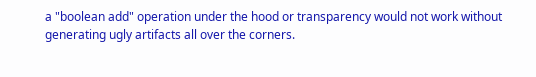a "boolean add" operation under the hood or transparency would not work without generating ugly artifacts all over the corners.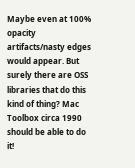Maybe even at 100% opacity artifacts/nasty edges would appear. But surely there are OSS libraries that do this kind of thing? Mac Toolbox circa 1990 should be able to do it!